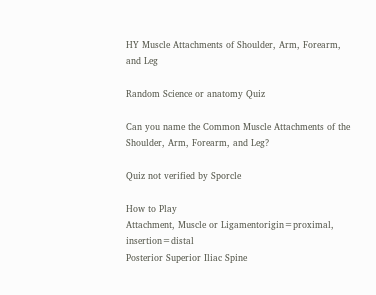HY Muscle Attachments of Shoulder, Arm, Forearm, and Leg

Random Science or anatomy Quiz

Can you name the Common Muscle Attachments of the Shoulder, Arm, Forearm, and Leg?

Quiz not verified by Sporcle

How to Play
Attachment, Muscle or Ligamentorigin=proximal, insertion=distal
Posterior Superior Iliac Spine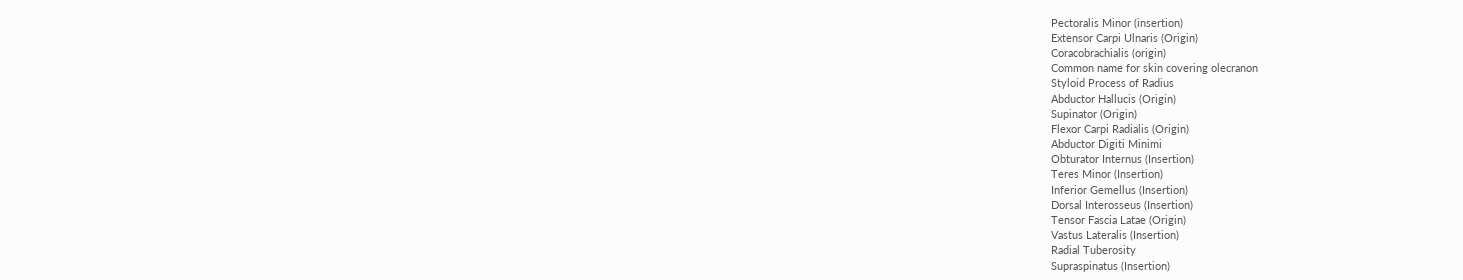Pectoralis Minor (insertion)
Extensor Carpi Ulnaris (Origin)
Coracobrachialis (origin)
Common name for skin covering olecranon
Styloid Process of Radius
Abductor Hallucis (Origin)
Supinator (Origin)
Flexor Carpi Radialis (Origin)
Abductor Digiti Minimi
Obturator Internus (Insertion)
Teres Minor (Insertion)
Inferior Gemellus (Insertion)
Dorsal Interosseus (Insertion)
Tensor Fascia Latae (Origin)
Vastus Lateralis (Insertion)
Radial Tuberosity
Supraspinatus (Insertion)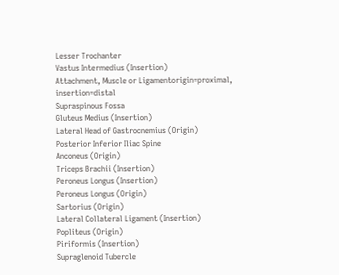Lesser Trochanter
Vastus Intermedius (Insertion)
Attachment, Muscle or Ligamentorigin=proximal, insertion=distal
Supraspinous Fossa
Gluteus Medius (Insertion)
Lateral Head of Gastrocnemius (Origin)
Posterior Inferior Iliac Spine
Anconeus (Origin)
Triceps Brachii (Insertion)
Peroneus Longus (Insertion)
Peroneus Longus (Origin)
Sartorius (Origin)
Lateral Collateral Ligament (Insertion)
Popliteus (Origin)
Piriformis (Insertion)
Supraglenoid Tubercle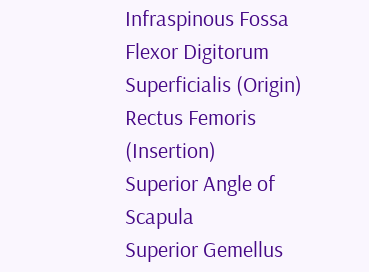Infraspinous Fossa
Flexor Digitorum Superficialis (Origin)
Rectus Femoris (Insertion)
Superior Angle of Scapula
Superior Gemellus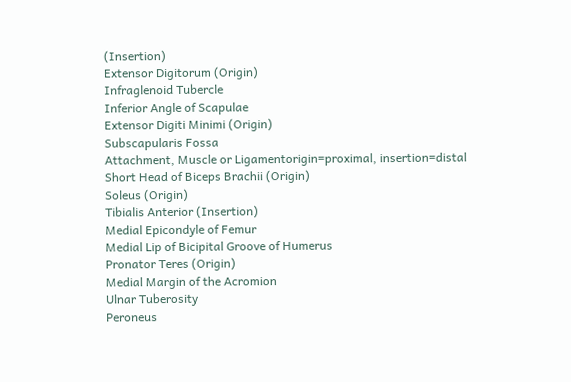(Insertion)
Extensor Digitorum (Origin)
Infraglenoid Tubercle
Inferior Angle of Scapulae
Extensor Digiti Minimi (Origin)
Subscapularis Fossa
Attachment, Muscle or Ligamentorigin=proximal, insertion=distal
Short Head of Biceps Brachii (Origin)
Soleus (Origin)
Tibialis Anterior (Insertion)
Medial Epicondyle of Femur
Medial Lip of Bicipital Groove of Humerus
Pronator Teres (Origin)
Medial Margin of the Acromion
Ulnar Tuberosity
Peroneus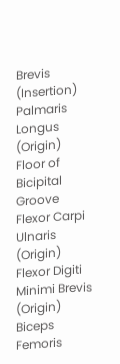Brevis (Insertion)
Palmaris Longus (Origin)
Floor of Bicipital Groove
Flexor Carpi Ulnaris (Origin)
Flexor Digiti Minimi Brevis (Origin)
Biceps Femoris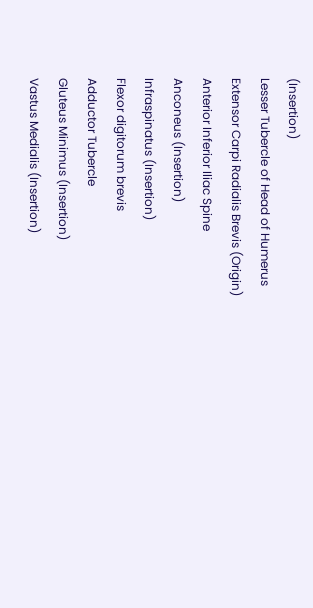(Insertion)
Lesser Tubercle of Head of Humerus
Extensor Carpi Radialis Brevis (Origin)
Anterior Inferior Iliac Spine
Anconeus (Insertion)
Infraspinatus (Insertion)
Flexor digitorum brevis
Adductor Tubercle
Gluteus Minimus (Insertion)
Vastus Medialis (Insertion)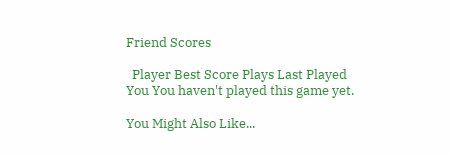Friend Scores

  Player Best Score Plays Last Played
You You haven't played this game yet.

You Might Also Like...